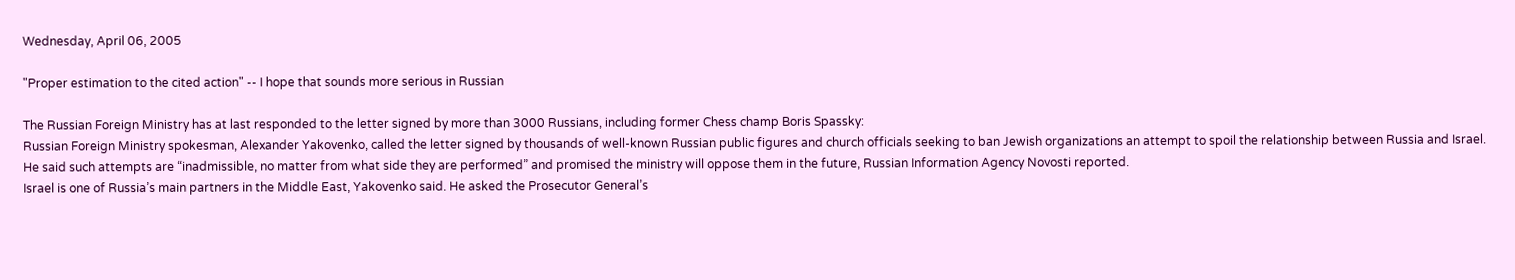Wednesday, April 06, 2005

"Proper estimation to the cited action" -- I hope that sounds more serious in Russian

The Russian Foreign Ministry has at last responded to the letter signed by more than 3000 Russians, including former Chess champ Boris Spassky:
Russian Foreign Ministry spokesman, Alexander Yakovenko, called the letter signed by thousands of well-known Russian public figures and church officials seeking to ban Jewish organizations an attempt to spoil the relationship between Russia and Israel.
He said such attempts are “inadmissible, no matter from what side they are performed” and promised the ministry will oppose them in the future, Russian Information Agency Novosti reported.
Israel is one of Russia’s main partners in the Middle East, Yakovenko said. He asked the Prosecutor General’s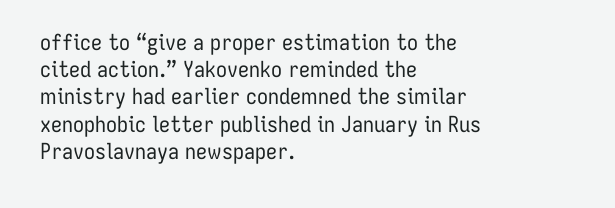office to “give a proper estimation to the cited action.” Yakovenko reminded the ministry had earlier condemned the similar xenophobic letter published in January in Rus Pravoslavnaya newspaper.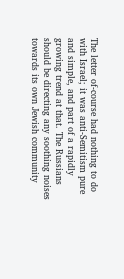The letter of-course had nothing to do with Israel; it was anti-Semitism pure and simple, and part of a rapidly growing trend at that. The Russians should be directing any soothing noises towards its own Jewish community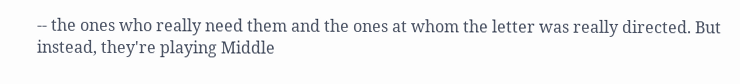-- the ones who really need them and the ones at whom the letter was really directed. But instead, they're playing Middle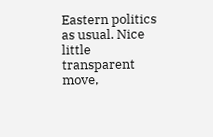Eastern politics as usual. Nice little transparent move,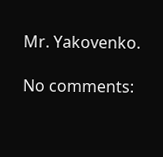Mr. Yakovenko.

No comments: